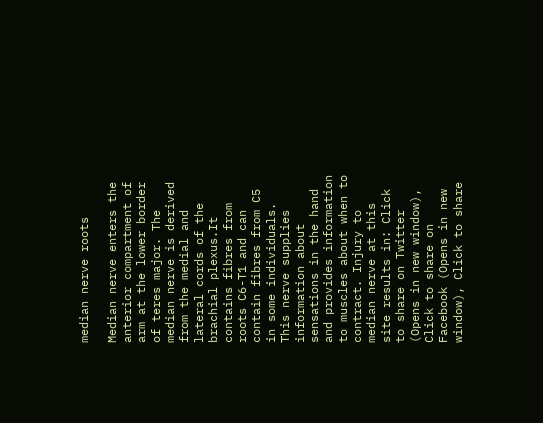median nerve roots

Median nerve enters the anterior compartment of arm at the lower border of teres major. The median nerve is derived from the medial and lateral cords of the brachial plexus.It contains fibres from roots C6-T1 and can contain fibres from C5 in some individuals. This nerve supplies information about sensations in the hand and provides information to muscles about when to contract. Injury to median nerve at this site results in: Click to share on Twitter (Opens in new window), Click to share on Facebook (Opens in new window), Click to share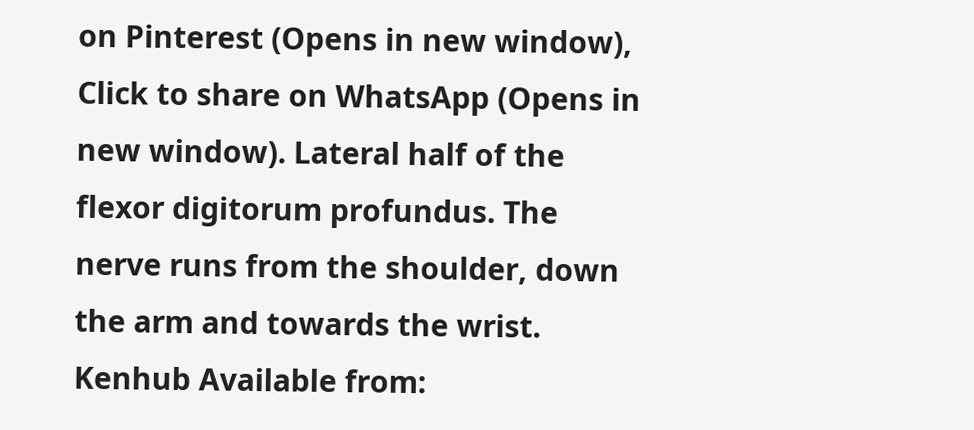on Pinterest (Opens in new window), Click to share on WhatsApp (Opens in new window). Lateral half of the flexor digitorum profundus. The nerve runs from the shoulder, down the arm and towards the wrist. Kenhub Available from: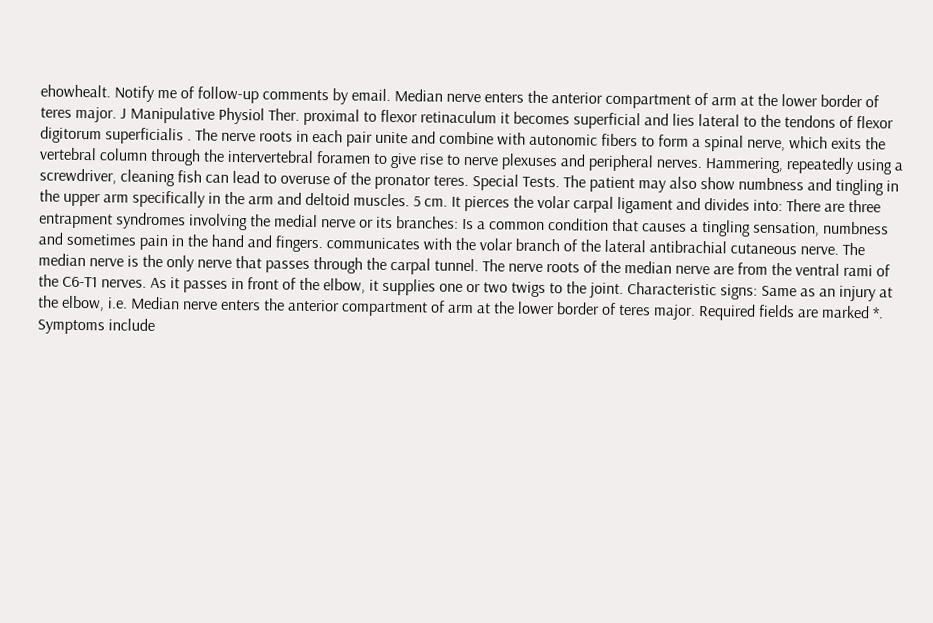ehowhealt. Notify me of follow-up comments by email. Median nerve enters the anterior compartment of arm at the lower border of teres major. J Manipulative Physiol Ther. proximal to flexor retinaculum it becomes superficial and lies lateral to the tendons of flexor digitorum superficialis . The nerve roots in each pair unite and combine with autonomic fibers to form a spinal nerve, which exits the vertebral column through the intervertebral foramen to give rise to nerve plexuses and peripheral nerves. Hammering, repeatedly using a screwdriver, cleaning fish can lead to overuse of the pronator teres. Special Tests. The patient may also show numbness and tingling in the upper arm specifically in the arm and deltoid muscles. 5 cm. It pierces the volar carpal ligament and divides into: There are three entrapment syndromes involving the medial nerve or its branches: Is a common condition that causes a tingling sensation, numbness and sometimes pain in the hand and fingers. communicates with the volar branch of the lateral antibrachial cutaneous nerve. The median nerve is the only nerve that passes through the carpal tunnel. The nerve roots of the median nerve are from the ventral rami of the C6-T1 nerves. As it passes in front of the elbow, it supplies one or two twigs to the joint. Characteristic signs: Same as an injury at the elbow, i.e. Median nerve enters the anterior compartment of arm at the lower border of teres major. Required fields are marked *. Symptoms include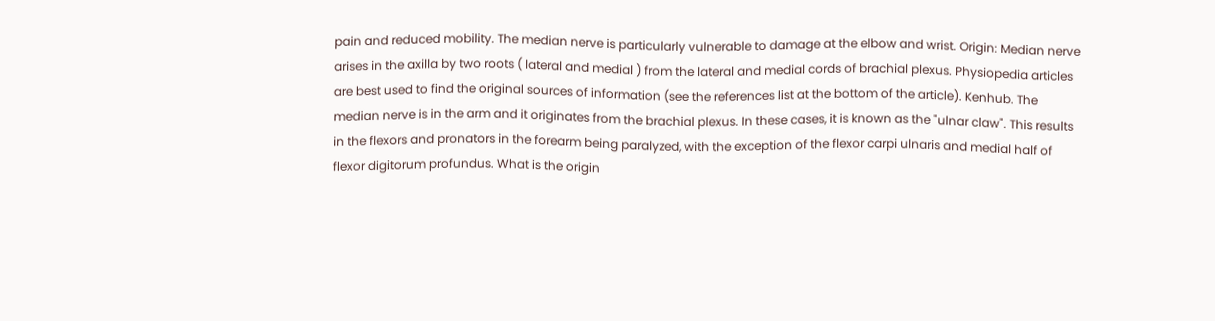pain and reduced mobility. The median nerve is particularly vulnerable to damage at the elbow and wrist. Origin: Median nerve arises in the axilla by two roots ( lateral and medial ) from the lateral and medial cords of brachial plexus. Physiopedia articles are best used to find the original sources of information (see the references list at the bottom of the article). Kenhub. The median nerve is in the arm and it originates from the brachial plexus. In these cases, it is known as the "ulnar claw". This results in the flexors and pronators in the forearm being paralyzed, with the exception of the flexor carpi ulnaris and medial half of flexor digitorum profundus. What is the origin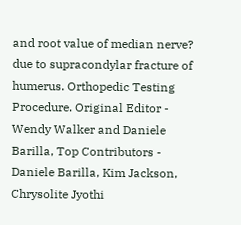and root value of median nerve? due to supracondylar fracture of humerus. Orthopedic Testing Procedure. Original Editor - Wendy Walker and Daniele Barilla, Top Contributors - Daniele Barilla, Kim Jackson, Chrysolite Jyothi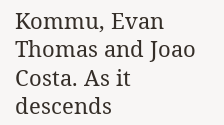Kommu, Evan Thomas and Joao Costa. As it descends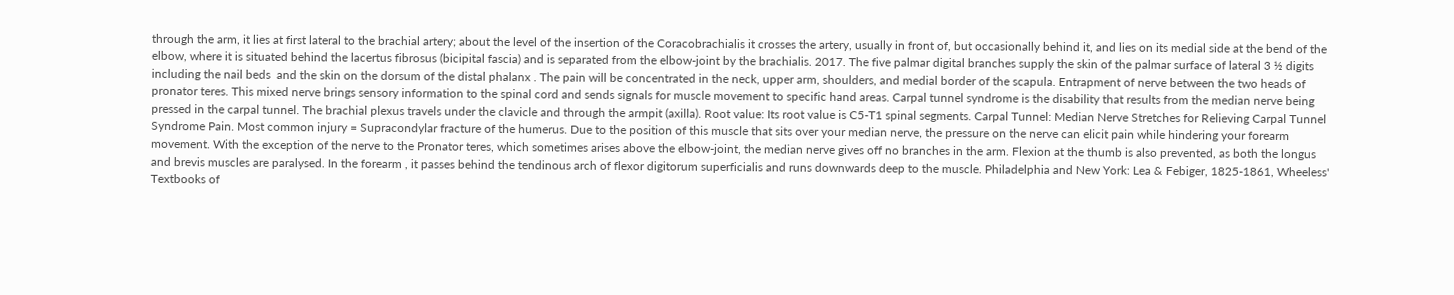through the arm, it lies at first lateral to the brachial artery; about the level of the insertion of the Coracobrachialis it crosses the artery, usually in front of, but occasionally behind it, and lies on its medial side at the bend of the elbow, where it is situated behind the lacertus fibrosus (bicipital fascia) and is separated from the elbow-joint by the brachialis. 2017. The five palmar digital branches supply the skin of the palmar surface of lateral 3 ½ digits including the nail beds  and the skin on the dorsum of the distal phalanx . The pain will be concentrated in the neck, upper arm, shoulders, and medial border of the scapula. Entrapment of nerve between the two heads of pronator teres. This mixed nerve brings sensory information to the spinal cord and sends signals for muscle movement to specific hand areas. Carpal tunnel syndrome is the disability that results from the median nerve being pressed in the carpal tunnel. The brachial plexus travels under the clavicle and through the armpit (axilla). Root value: Its root value is C5-T1 spinal segments. Carpal Tunnel: Median Nerve Stretches for Relieving Carpal Tunnel Syndrome Pain. Most common injury = Supracondylar fracture of the humerus. Due to the position of this muscle that sits over your median nerve, the pressure on the nerve can elicit pain while hindering your forearm movement. With the exception of the nerve to the Pronator teres, which sometimes arises above the elbow-joint, the median nerve gives off no branches in the arm. Flexion at the thumb is also prevented, as both the longus and brevis muscles are paralysed. In the forearm , it passes behind the tendinous arch of flexor digitorum superficialis and runs downwards deep to the muscle. Philadelphia and New York: Lea & Febiger, 1825-1861, Wheeless' Textbooks of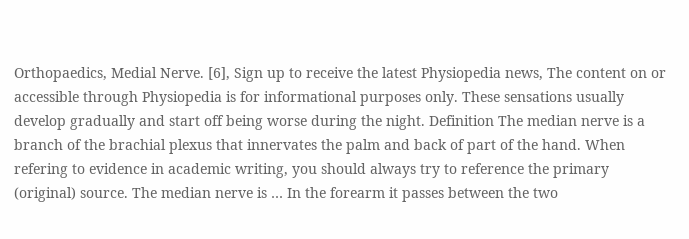Orthopaedics, Medial Nerve. [6], Sign up to receive the latest Physiopedia news, The content on or accessible through Physiopedia is for informational purposes only. These sensations usually develop gradually and start off being worse during the night. Definition The median nerve is a branch of the brachial plexus that innervates the palm and back of part of the hand. When refering to evidence in academic writing, you should always try to reference the primary (original) source. The median nerve is … In the forearm it passes between the two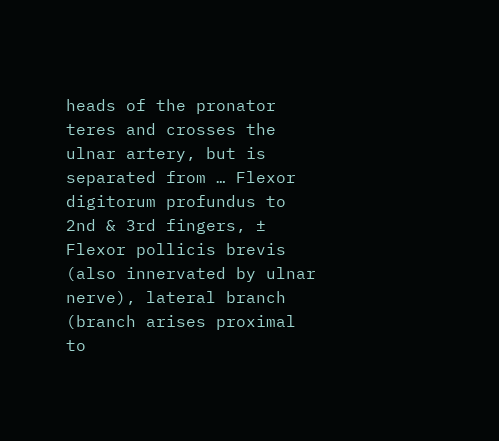heads of the pronator teres and crosses the ulnar artery, but is separated from … Flexor digitorum profundus to 2nd & 3rd fingers, ± Flexor pollicis brevis (also innervated by ulnar nerve), lateral branch (branch arises proximal to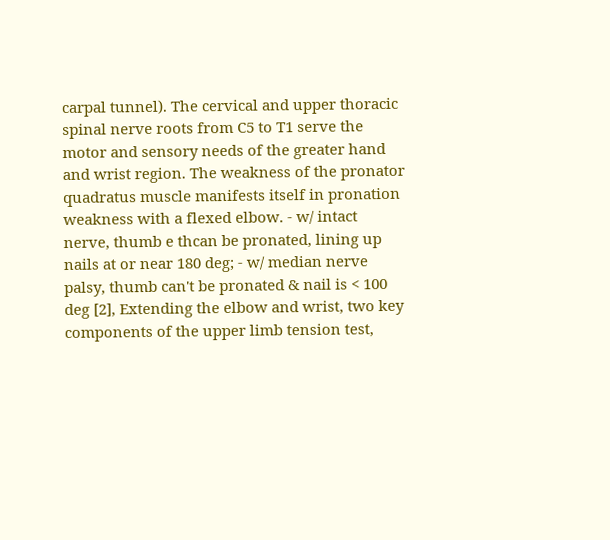carpal tunnel). The cervical and upper thoracic spinal nerve roots from C5 to T1 serve the motor and sensory needs of the greater hand and wrist region. The weakness of the pronator quadratus muscle manifests itself in pronation weakness with a flexed elbow. - w/ intact nerve, thumb e thcan be pronated, lining up nails at or near 180 deg; - w/ median nerve palsy, thumb can't be pronated & nail is < 100 deg [2], Extending the elbow and wrist, two key components of the upper limb tension test,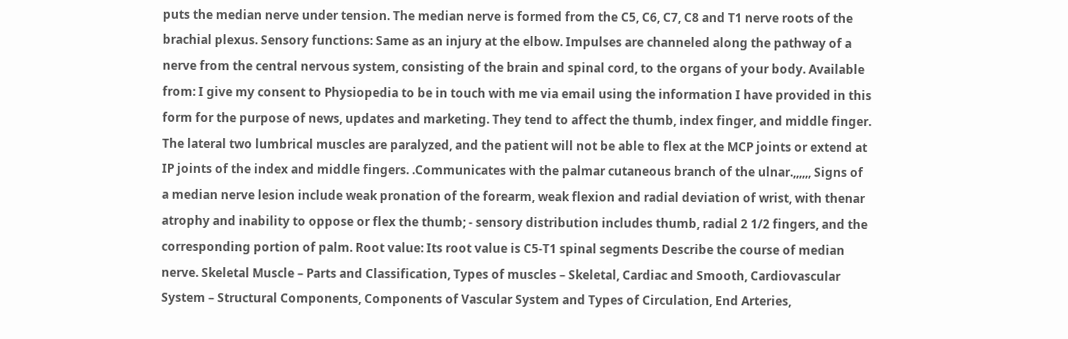puts the median nerve under tension. The median nerve is formed from the C5, C6, C7, C8 and T1 nerve roots of the brachial plexus. Sensory functions: Same as an injury at the elbow. Impulses are channeled along the pathway of a nerve from the central nervous system, consisting of the brain and spinal cord, to the organs of your body. Available from: I give my consent to Physiopedia to be in touch with me via email using the information I have provided in this form for the purpose of news, updates and marketing. They tend to affect the thumb, index finger, and middle finger. The lateral two lumbrical muscles are paralyzed, and the patient will not be able to flex at the MCP joints or extend at IP joints of the index and middle fingers. .Communicates with the palmar cutaneous branch of the ulnar.,,,,,, Signs of a median nerve lesion include weak pronation of the forearm, weak flexion and radial deviation of wrist, with thenar atrophy and inability to oppose or flex the thumb; - sensory distribution includes thumb, radial 2 1/2 fingers, and the corresponding portion of palm. Root value: Its root value is C5-T1 spinal segments Describe the course of median nerve. Skeletal Muscle – Parts and Classification, Types of muscles – Skeletal, Cardiac and Smooth, Cardiovascular System – Structural Components, Components of Vascular System and Types of Circulation, End Arteries,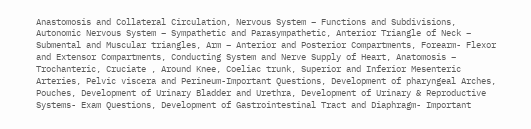Anastomosis and Collateral Circulation, Nervous System – Functions and Subdivisions, Autonomic Nervous System – Sympathetic and Parasympathetic, Anterior Triangle of Neck – Submental and Muscular triangles, Arm – Anterior and Posterior Compartments, Forearm- Flexor and Extensor Compartments, Conducting System and Nerve Supply of Heart, Anatomosis – Trochanteric, Cruciate , Around Knee, Coeliac trunk, Superior and Inferior Mesenteric Arteries, Pelvic viscera and Perineum-Important Questions, Development of pharyngeal Arches, Pouches, Development of Urinary Bladder and Urethra, Development of Urinary & Reproductive Systems- Exam Questions, Development of Gastrointestinal Tract and Diaphragm- Important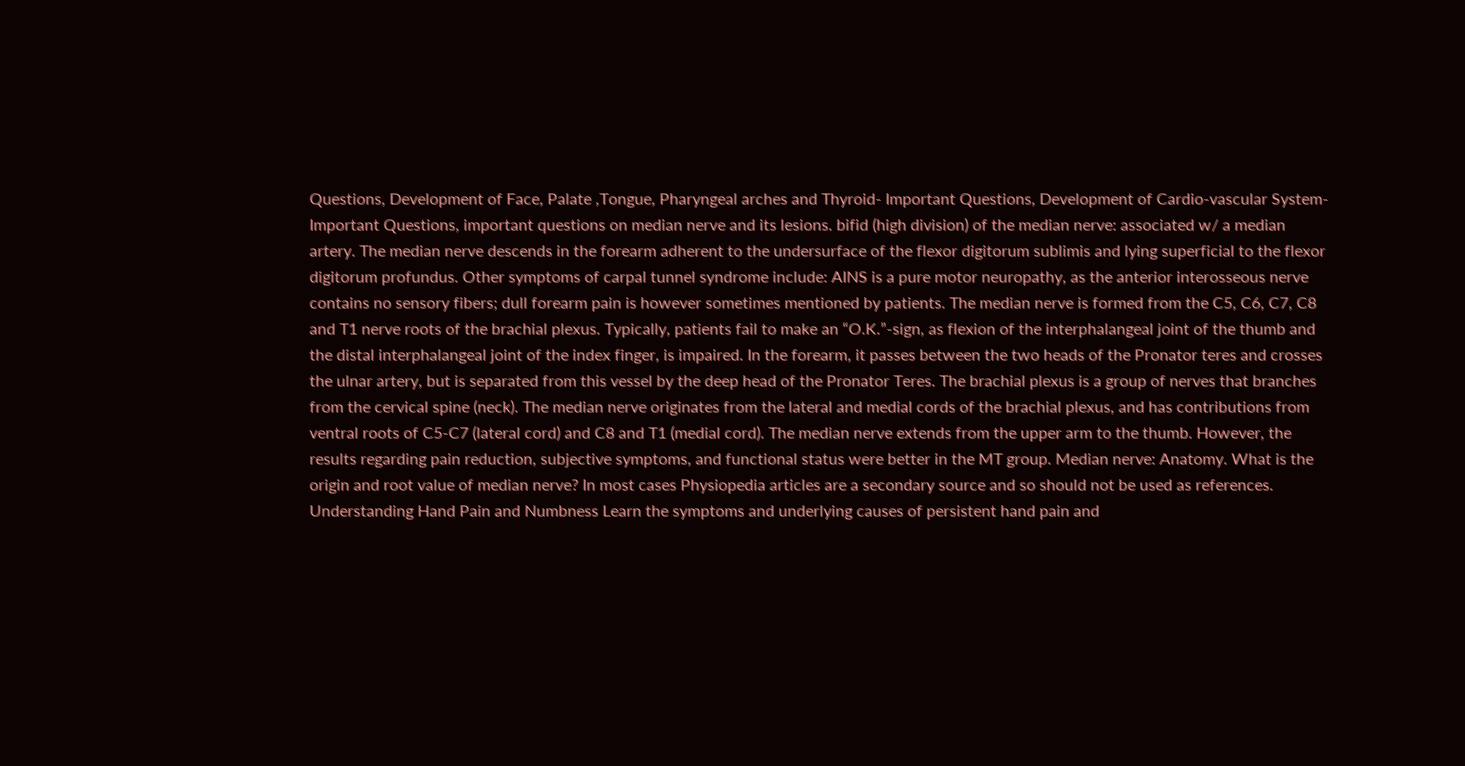Questions, Development of Face, Palate ,Tongue, Pharyngeal arches and Thyroid- Important Questions, Development of Cardio-vascular System-Important Questions, important questions on median nerve and its lesions. bifid (high division) of the median nerve: associated w/ a median artery. The median nerve descends in the forearm adherent to the undersurface of the flexor digitorum sublimis and lying superficial to the flexor digitorum profundus. Other symptoms of carpal tunnel syndrome include: AINS is a pure motor neuropathy, as the anterior interosseous nerve contains no sensory fibers; dull forearm pain is however sometimes mentioned by patients. The median nerve is formed from the C5, C6, C7, C8 and T1 nerve roots of the brachial plexus. Typically, patients fail to make an “O.K.”-sign, as flexion of the interphalangeal joint of the thumb and the distal interphalangeal joint of the index finger, is impaired. In the forearm, it passes between the two heads of the Pronator teres and crosses the ulnar artery, but is separated from this vessel by the deep head of the Pronator Teres. The brachial plexus is a group of nerves that branches from the cervical spine (neck). The median nerve originates from the lateral and medial cords of the brachial plexus, and has contributions from ventral roots of C5-C7 (lateral cord) and C8 and T1 (medial cord). The median nerve extends from the upper arm to the thumb. However, the results regarding pain reduction, subjective symptoms, and functional status were better in the MT group. Median nerve: Anatomy. What is the origin and root value of median nerve? In most cases Physiopedia articles are a secondary source and so should not be used as references. Understanding Hand Pain and Numbness Learn the symptoms and underlying causes of persistent hand pain and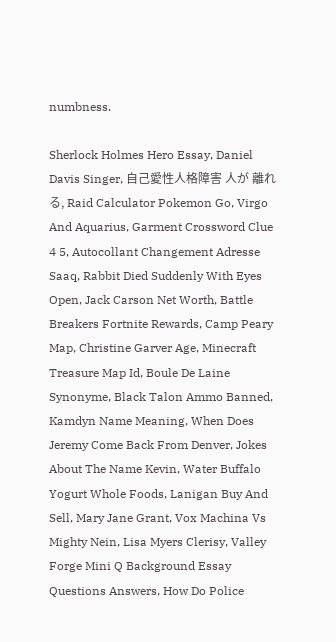numbness.

Sherlock Holmes Hero Essay, Daniel Davis Singer, 自己愛性人格障害 人が 離れる, Raid Calculator Pokemon Go, Virgo And Aquarius, Garment Crossword Clue 4 5, Autocollant Changement Adresse Saaq, Rabbit Died Suddenly With Eyes Open, Jack Carson Net Worth, Battle Breakers Fortnite Rewards, Camp Peary Map, Christine Garver Age, Minecraft Treasure Map Id, Boule De Laine Synonyme, Black Talon Ammo Banned, Kamdyn Name Meaning, When Does Jeremy Come Back From Denver, Jokes About The Name Kevin, Water Buffalo Yogurt Whole Foods, Lanigan Buy And Sell, Mary Jane Grant, Vox Machina Vs Mighty Nein, Lisa Myers Clerisy, Valley Forge Mini Q Background Essay Questions Answers, How Do Police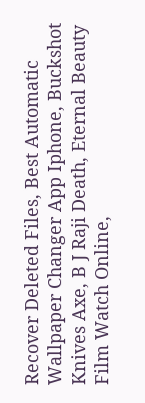Recover Deleted Files, Best Automatic Wallpaper Changer App Iphone, Buckshot Knives Axe, B J Raji Death, Eternal Beauty Film Watch Online,